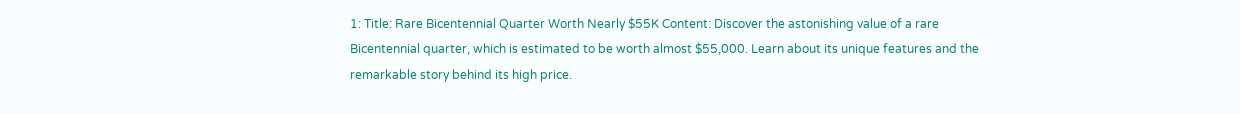1: Title: Rare Bicentennial Quarter Worth Nearly $55K Content: Discover the astonishing value of a rare Bicentennial quarter, which is estimated to be worth almost $55,000. Learn about its unique features and the remarkable story behind its high price.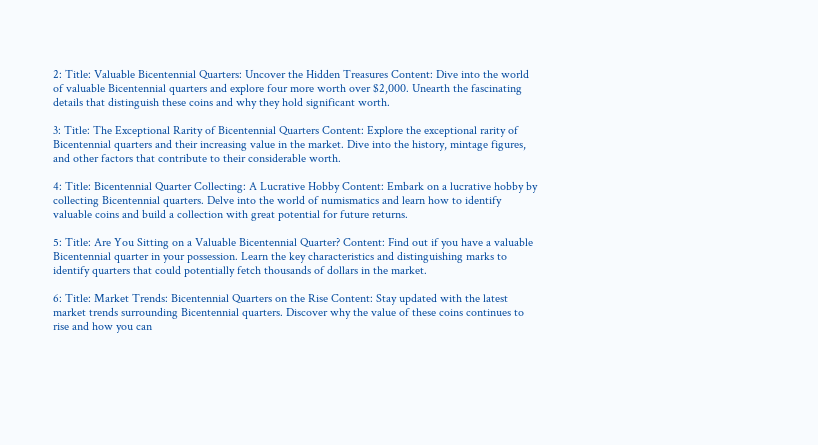2: Title: Valuable Bicentennial Quarters: Uncover the Hidden Treasures Content: Dive into the world of valuable Bicentennial quarters and explore four more worth over $2,000. Unearth the fascinating details that distinguish these coins and why they hold significant worth.

3: Title: The Exceptional Rarity of Bicentennial Quarters Content: Explore the exceptional rarity of Bicentennial quarters and their increasing value in the market. Dive into the history, mintage figures, and other factors that contribute to their considerable worth.

4: Title: Bicentennial Quarter Collecting: A Lucrative Hobby Content: Embark on a lucrative hobby by collecting Bicentennial quarters. Delve into the world of numismatics and learn how to identify valuable coins and build a collection with great potential for future returns.

5: Title: Are You Sitting on a Valuable Bicentennial Quarter? Content: Find out if you have a valuable Bicentennial quarter in your possession. Learn the key characteristics and distinguishing marks to identify quarters that could potentially fetch thousands of dollars in the market.

6: Title: Market Trends: Bicentennial Quarters on the Rise Content: Stay updated with the latest market trends surrounding Bicentennial quarters. Discover why the value of these coins continues to rise and how you can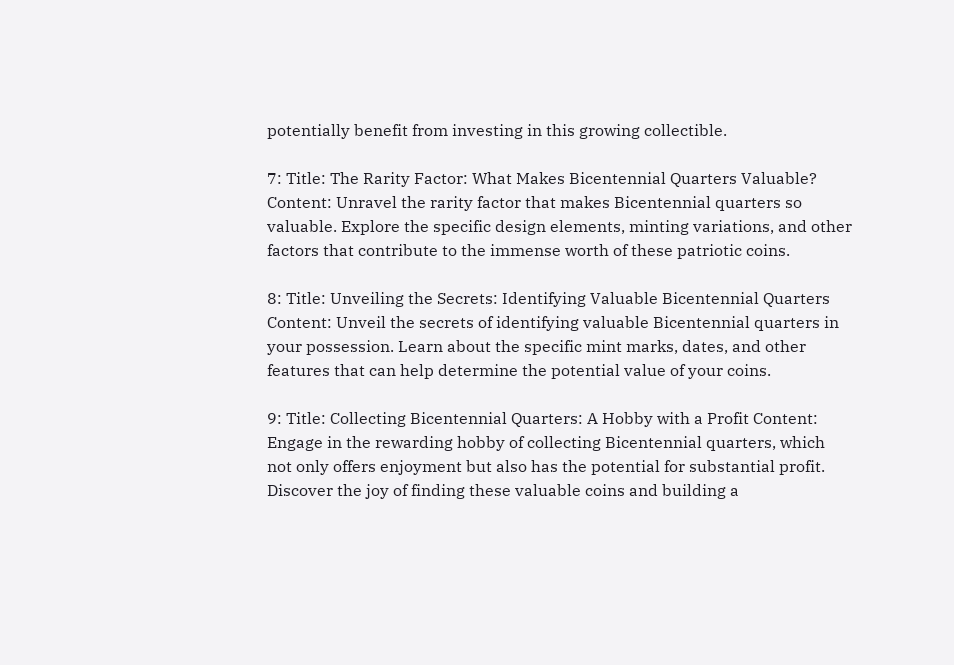potentially benefit from investing in this growing collectible.

7: Title: The Rarity Factor: What Makes Bicentennial Quarters Valuable? Content: Unravel the rarity factor that makes Bicentennial quarters so valuable. Explore the specific design elements, minting variations, and other factors that contribute to the immense worth of these patriotic coins.

8: Title: Unveiling the Secrets: Identifying Valuable Bicentennial Quarters Content: Unveil the secrets of identifying valuable Bicentennial quarters in your possession. Learn about the specific mint marks, dates, and other features that can help determine the potential value of your coins.

9: Title: Collecting Bicentennial Quarters: A Hobby with a Profit Content: Engage in the rewarding hobby of collecting Bicentennial quarters, which not only offers enjoyment but also has the potential for substantial profit. Discover the joy of finding these valuable coins and building a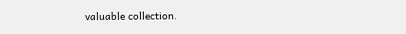valuable collection.